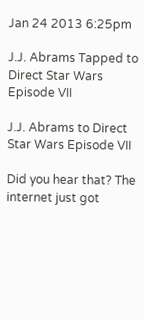Jan 24 2013 6:25pm

J.J. Abrams Tapped to Direct Star Wars Episode VII

J.J. Abrams to Direct Star Wars Episode VII

Did you hear that? The internet just got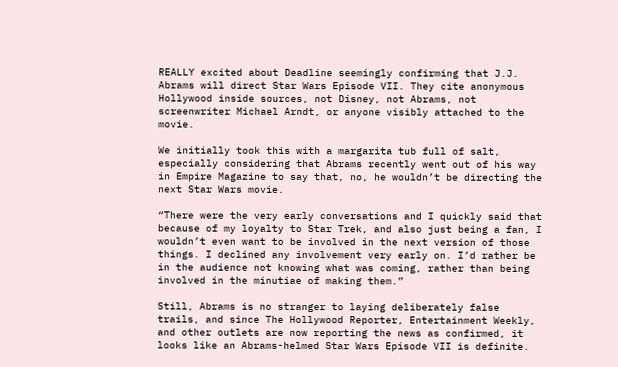REALLY excited about Deadline seemingly confirming that J.J. Abrams will direct Star Wars Episode VII. They cite anonymous Hollywood inside sources, not Disney, not Abrams, not screenwriter Michael Arndt, or anyone visibly attached to the movie.

We initially took this with a margarita tub full of salt, especially considering that Abrams recently went out of his way in Empire Magazine to say that, no, he wouldn’t be directing the next Star Wars movie.

“There were the very early conversations and I quickly said that because of my loyalty to Star Trek, and also just being a fan, I wouldn’t even want to be involved in the next version of those things. I declined any involvement very early on. I’d rather be in the audience not knowing what was coming, rather than being involved in the minutiae of making them.”

Still, Abrams is no stranger to laying deliberately false trails, and since The Hollywood Reporter, Entertainment Weekly, and other outlets are now reporting the news as confirmed, it looks like an Abrams-helmed Star Wars Episode VII is definite.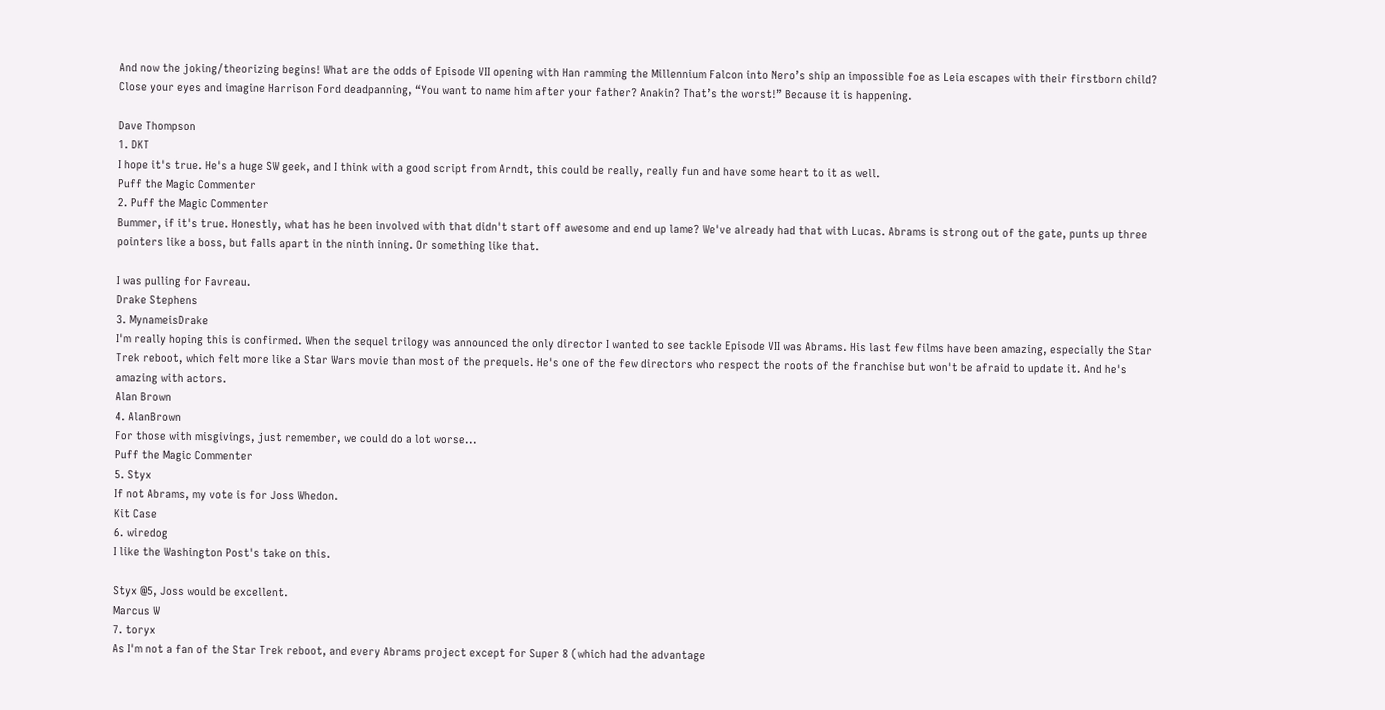And now the joking/theorizing begins! What are the odds of Episode VII opening with Han ramming the Millennium Falcon into Nero’s ship an impossible foe as Leia escapes with their firstborn child? Close your eyes and imagine Harrison Ford deadpanning, “You want to name him after your father? Anakin? That’s the worst!” Because it is happening.

Dave Thompson
1. DKT
I hope it's true. He's a huge SW geek, and I think with a good script from Arndt, this could be really, really fun and have some heart to it as well.
Puff the Magic Commenter
2. Puff the Magic Commenter
Bummer, if it's true. Honestly, what has he been involved with that didn't start off awesome and end up lame? We've already had that with Lucas. Abrams is strong out of the gate, punts up three pointers like a boss, but falls apart in the ninth inning. Or something like that.

I was pulling for Favreau.
Drake Stephens
3. MynameisDrake
I'm really hoping this is confirmed. When the sequel trilogy was announced the only director I wanted to see tackle Episode VII was Abrams. His last few films have been amazing, especially the Star Trek reboot, which felt more like a Star Wars movie than most of the prequels. He's one of the few directors who respect the roots of the franchise but won't be afraid to update it. And he's amazing with actors.
Alan Brown
4. AlanBrown
For those with misgivings, just remember, we could do a lot worse...
Puff the Magic Commenter
5. Styx
If not Abrams, my vote is for Joss Whedon.
Kit Case
6. wiredog
I like the Washington Post's take on this.

Styx @5, Joss would be excellent.
Marcus W
7. toryx
As I'm not a fan of the Star Trek reboot, and every Abrams project except for Super 8 (which had the advantage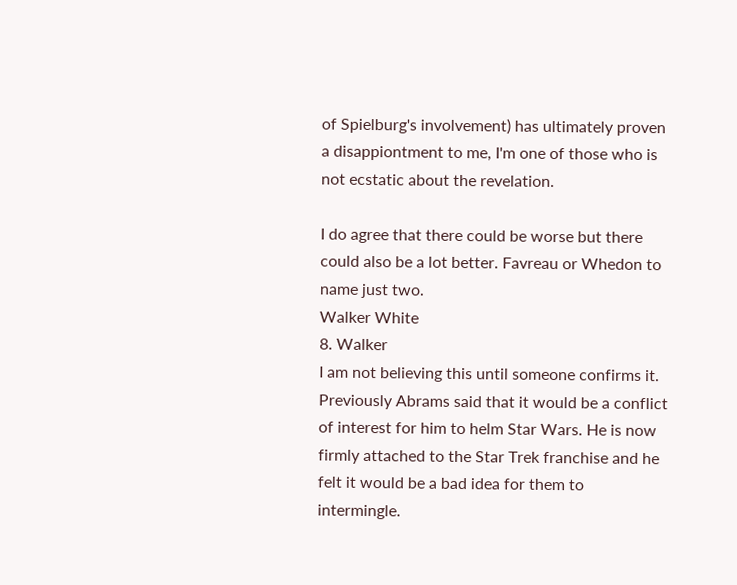of Spielburg's involvement) has ultimately proven a disappiontment to me, I'm one of those who is not ecstatic about the revelation.

I do agree that there could be worse but there could also be a lot better. Favreau or Whedon to name just two.
Walker White
8. Walker
I am not believing this until someone confirms it. Previously Abrams said that it would be a conflict of interest for him to helm Star Wars. He is now firmly attached to the Star Trek franchise and he felt it would be a bad idea for them to intermingle.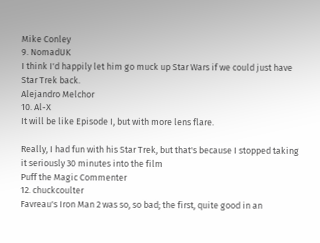Mike Conley
9. NomadUK
I think I'd happily let him go muck up Star Wars if we could just have Star Trek back.
Alejandro Melchor
10. Al-X
It will be like Episode I, but with more lens flare.

Really, I had fun with his Star Trek, but that's because I stopped taking it seriously 30 minutes into the film
Puff the Magic Commenter
12. chuckcoulter
Favreau's Iron Man 2 was so, so bad; the first, quite good in an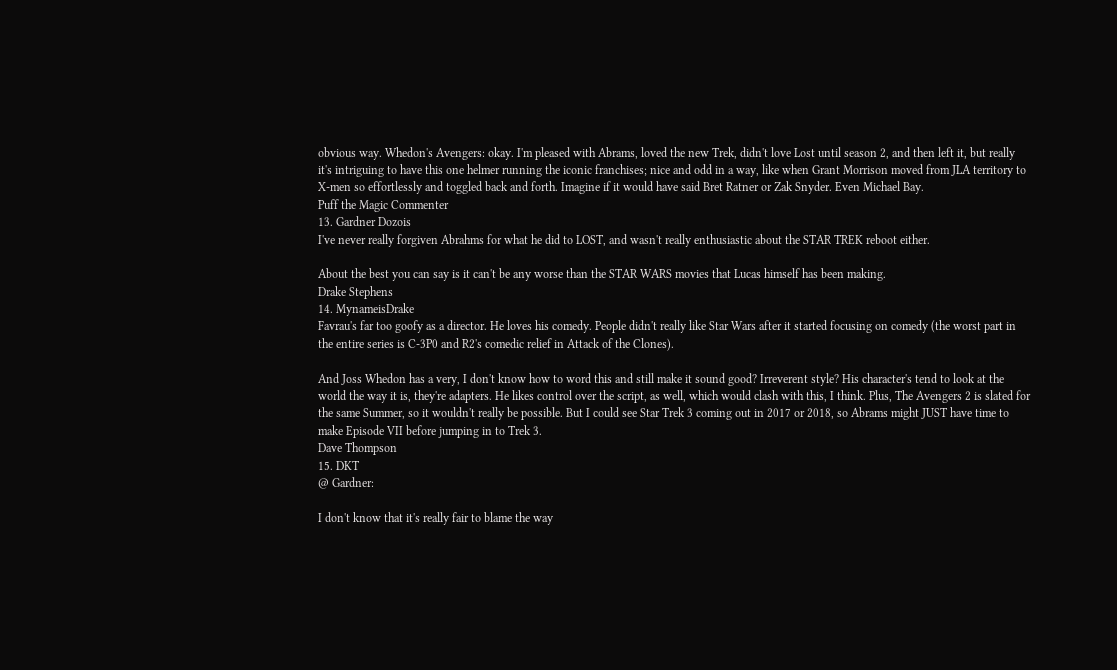obvious way. Whedon's Avengers: okay. I'm pleased with Abrams, loved the new Trek, didn't love Lost until season 2, and then left it, but really it's intriguing to have this one helmer running the iconic franchises; nice and odd in a way, like when Grant Morrison moved from JLA territory to X-men so effortlessly and toggled back and forth. Imagine if it would have said Bret Ratner or Zak Snyder. Even Michael Bay.
Puff the Magic Commenter
13. Gardner Dozois
I've never really forgiven Abrahms for what he did to LOST, and wasn't really enthusiastic about the STAR TREK reboot either.

About the best you can say is it can't be any worse than the STAR WARS movies that Lucas himself has been making.
Drake Stephens
14. MynameisDrake
Favrau's far too goofy as a director. He loves his comedy. People didn't really like Star Wars after it started focusing on comedy (the worst part in the entire series is C-3P0 and R2's comedic relief in Attack of the Clones).

And Joss Whedon has a very, I don't know how to word this and still make it sound good? Irreverent style? His character's tend to look at the world the way it is, they're adapters. He likes control over the script, as well, which would clash with this, I think. Plus, The Avengers 2 is slated for the same Summer, so it wouldn't really be possible. But I could see Star Trek 3 coming out in 2017 or 2018, so Abrams might JUST have time to make Episode VII before jumping in to Trek 3.
Dave Thompson
15. DKT
@ Gardner:

I don't know that it's really fair to blame the way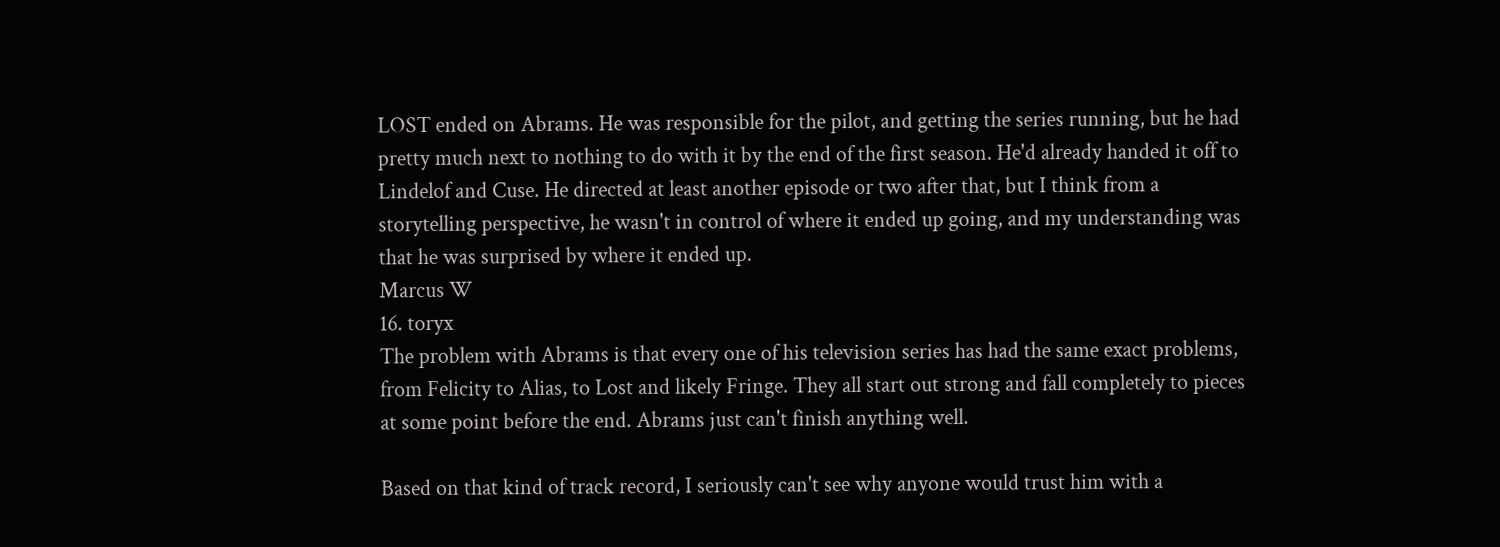LOST ended on Abrams. He was responsible for the pilot, and getting the series running, but he had pretty much next to nothing to do with it by the end of the first season. He'd already handed it off to Lindelof and Cuse. He directed at least another episode or two after that, but I think from a storytelling perspective, he wasn't in control of where it ended up going, and my understanding was that he was surprised by where it ended up.
Marcus W
16. toryx
The problem with Abrams is that every one of his television series has had the same exact problems, from Felicity to Alias, to Lost and likely Fringe. They all start out strong and fall completely to pieces at some point before the end. Abrams just can't finish anything well.

Based on that kind of track record, I seriously can't see why anyone would trust him with a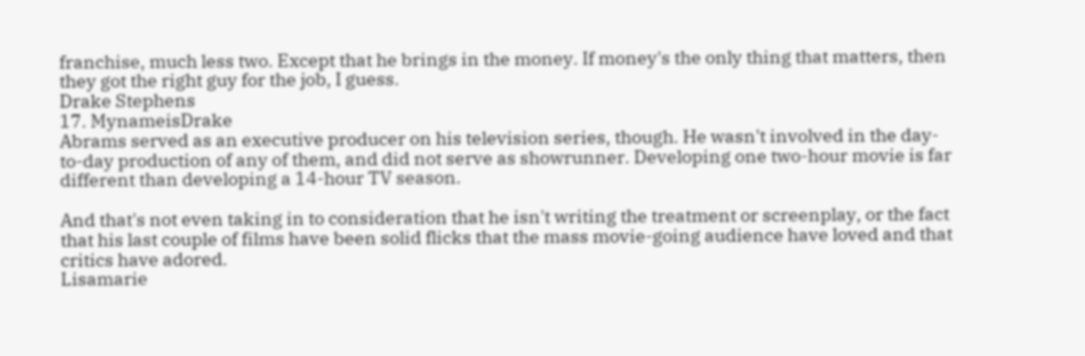franchise, much less two. Except that he brings in the money. If money's the only thing that matters, then they got the right guy for the job, I guess.
Drake Stephens
17. MynameisDrake
Abrams served as an executive producer on his television series, though. He wasn't involved in the day-to-day production of any of them, and did not serve as showrunner. Developing one two-hour movie is far different than developing a 14-hour TV season.

And that's not even taking in to consideration that he isn't writing the treatment or screenplay, or the fact that his last couple of films have been solid flicks that the mass movie-going audience have loved and that critics have adored.
Lisamarie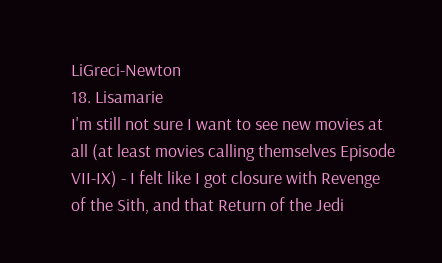LiGreci-Newton
18. Lisamarie
I'm still not sure I want to see new movies at all (at least movies calling themselves Episode VII-IX) - I felt like I got closure with Revenge of the Sith, and that Return of the Jedi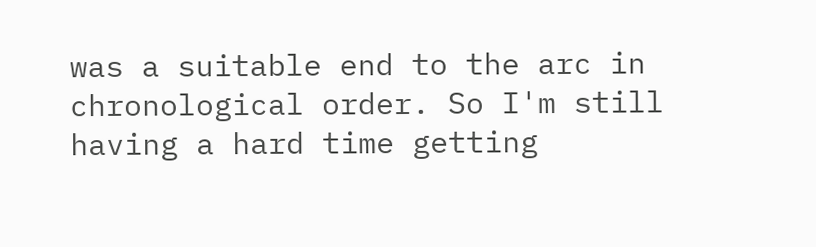was a suitable end to the arc in chronological order. So I'm still having a hard time getting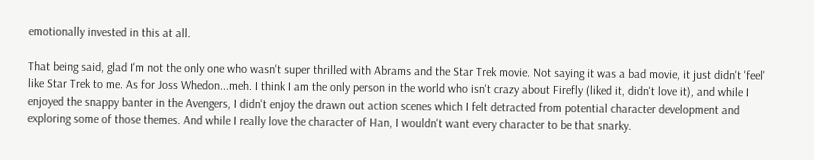emotionally invested in this at all.

That being said, glad I'm not the only one who wasn't super thrilled with Abrams and the Star Trek movie. Not saying it was a bad movie, it just didn't 'feel' like Star Trek to me. As for Joss Whedon...meh. I think I am the only person in the world who isn't crazy about Firefly (liked it, didn't love it), and while I enjoyed the snappy banter in the Avengers, I didn't enjoy the drawn out action scenes which I felt detracted from potential character development and exploring some of those themes. And while I really love the character of Han, I wouldn't want every character to be that snarky.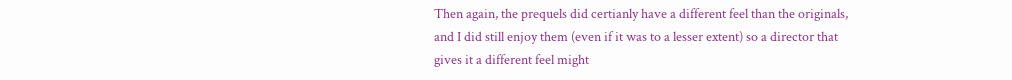Then again, the prequels did certianly have a different feel than the originals, and I did still enjoy them (even if it was to a lesser extent) so a director that gives it a different feel might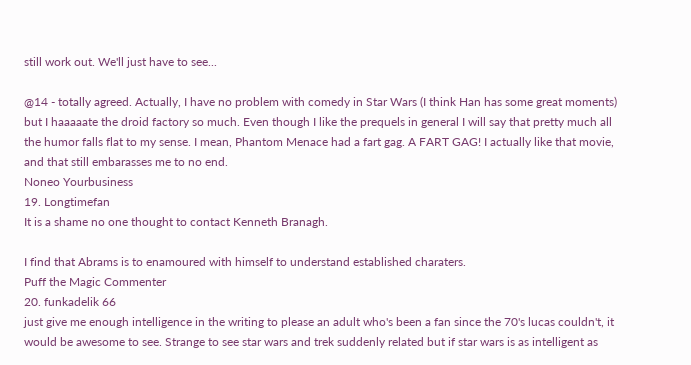still work out. We'll just have to see...

@14 - totally agreed. Actually, I have no problem with comedy in Star Wars (I think Han has some great moments) but I haaaaate the droid factory so much. Even though I like the prequels in general I will say that pretty much all the humor falls flat to my sense. I mean, Phantom Menace had a fart gag. A FART GAG! I actually like that movie, and that still embarasses me to no end.
Noneo Yourbusiness
19. Longtimefan
It is a shame no one thought to contact Kenneth Branagh.

I find that Abrams is to enamoured with himself to understand established charaters.
Puff the Magic Commenter
20. funkadelik 66
just give me enough intelligence in the writing to please an adult who's been a fan since the 70's lucas couldn't, it would be awesome to see. Strange to see star wars and trek suddenly related but if star wars is as intelligent as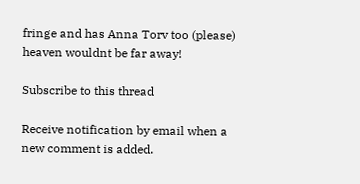fringe and has Anna Torv too (please) heaven wouldnt be far away!

Subscribe to this thread

Receive notification by email when a new comment is added.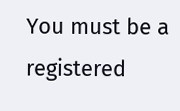You must be a registered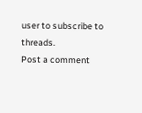user to subscribe to threads.
Post a comment